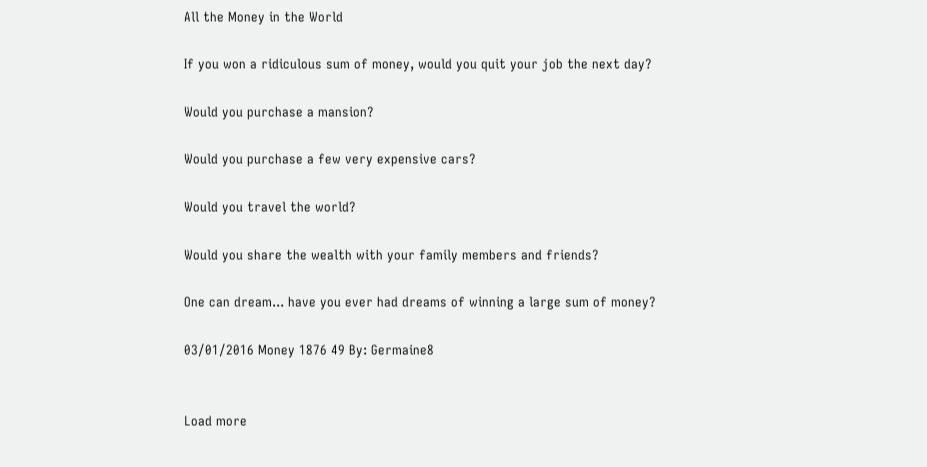All the Money in the World

If you won a ridiculous sum of money, would you quit your job the next day?

Would you purchase a mansion?

Would you purchase a few very expensive cars?

Would you travel the world?

Would you share the wealth with your family members and friends?

One can dream... have you ever had dreams of winning a large sum of money?

03/01/2016 Money 1876 49 By: Germaine8


Load more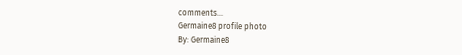comments...
Germaine8 profile photo
By: Germaine8